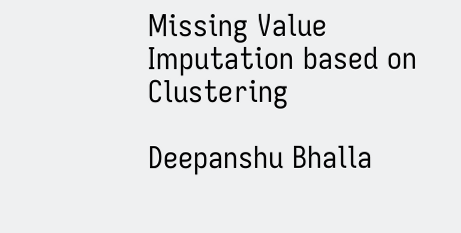Missing Value Imputation based on Clustering

Deepanshu Bhalla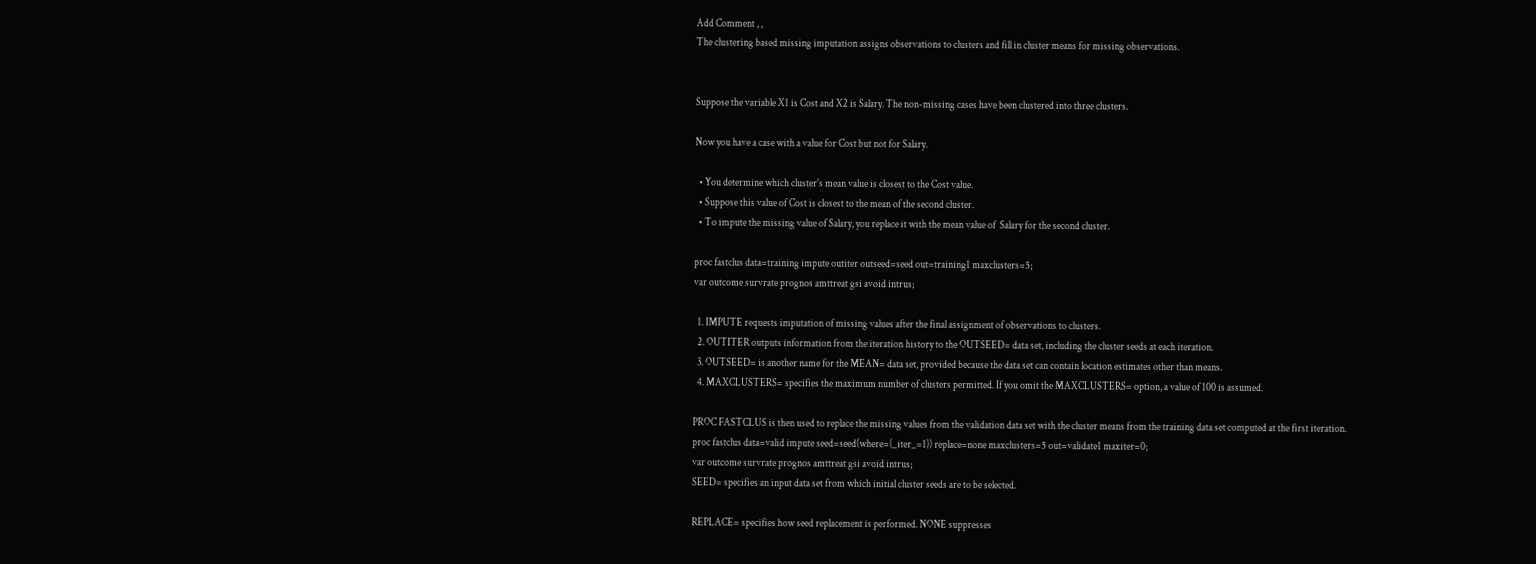Add Comment , ,
The clustering based missing imputation assigns observations to clusters and fill in cluster means for missing observations.


Suppose the variable X1 is Cost and X2 is Salary. The non-missing cases have been clustered into three clusters.

Now you have a case with a value for Cost but not for Salary.

  • You determine which cluster's mean value is closest to the Cost value.
  • Suppose this value of Cost is closest to the mean of the second cluster.
  • To impute the missing value of Salary, you replace it with the mean value of  Salary for the second cluster.

proc fastclus data=training impute outiter outseed=seed out=training1 maxclusters=5;
var outcome survrate prognos amttreat gsi avoid intrus;

  1. IMPUTE requests imputation of missing values after the final assignment of observations to clusters.
  2. OUTITER outputs information from the iteration history to the OUTSEED= data set, including the cluster seeds at each iteration.
  3. OUTSEED= is another name for the MEAN= data set, provided because the data set can contain location estimates other than means.
  4. MAXCLUSTERS= specifies the maximum number of clusters permitted. If you omit the MAXCLUSTERS= option, a value of 100 is assumed.

PROC FASTCLUS is then used to replace the missing values from the validation data set with the cluster means from the training data set computed at the first iteration.
proc fastclus data=valid impute seed=seed(where=(_iter_=1)) replace=none maxclusters=5 out=validate1 maxiter=0;
var outcome survrate prognos amttreat gsi avoid intrus;
SEED= specifies an input data set from which initial cluster seeds are to be selected.

REPLACE= specifies how seed replacement is performed. NONE suppresses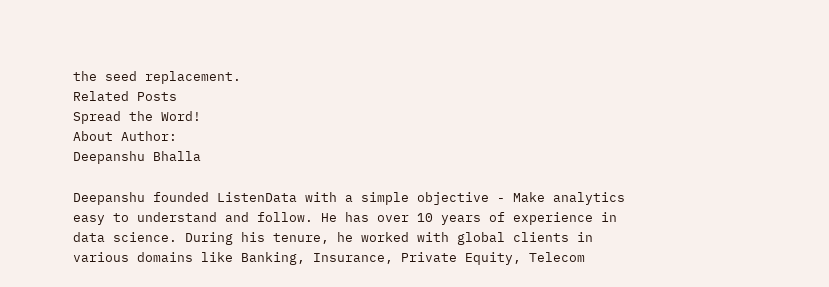the seed replacement.
Related Posts
Spread the Word!
About Author:
Deepanshu Bhalla

Deepanshu founded ListenData with a simple objective - Make analytics easy to understand and follow. He has over 10 years of experience in data science. During his tenure, he worked with global clients in various domains like Banking, Insurance, Private Equity, Telecom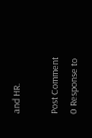and HR.

Post Comment 0 Response to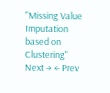"Missing Value Imputation based on Clustering"
Next → ← Prev